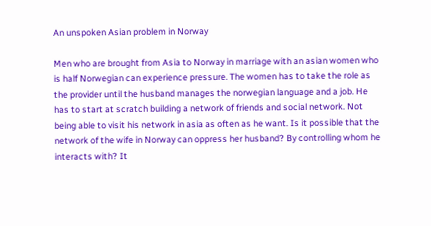An unspoken Asian problem in Norway

Men who are brought from Asia to Norway in marriage with an asian women who is half Norwegian can experience pressure. The women has to take the role as the provider until the husband manages the norwegian language and a job. He has to start at scratch building a network of friends and social network. Not being able to visit his network in asia as often as he want. Is it possible that the network of the wife in Norway can oppress her husband? By controlling whom he interacts with? It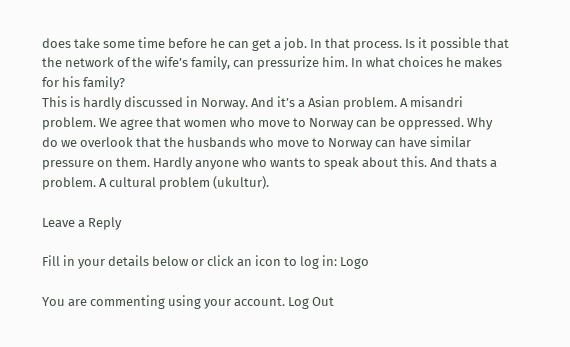does take some time before he can get a job. In that process. Is it possible that the network of the wife’s family, can pressurize him. In what choices he makes for his family?
This is hardly discussed in Norway. And it’s a Asian problem. A misandri problem. We agree that women who move to Norway can be oppressed. Why do we overlook that the husbands who move to Norway can have similar pressure on them. Hardly anyone who wants to speak about this. And thats a problem. A cultural problem (ukultur).

Leave a Reply

Fill in your details below or click an icon to log in: Logo

You are commenting using your account. Log Out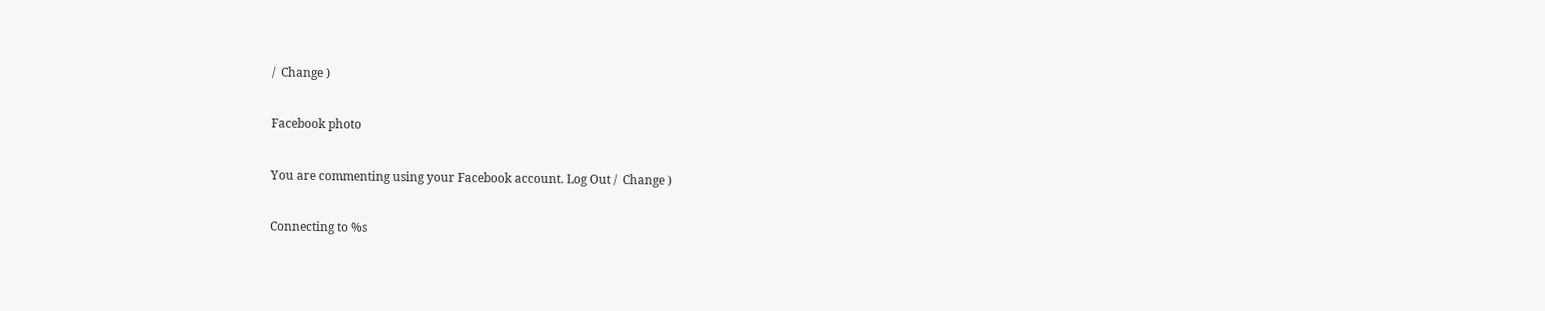/  Change )

Facebook photo

You are commenting using your Facebook account. Log Out /  Change )

Connecting to %s